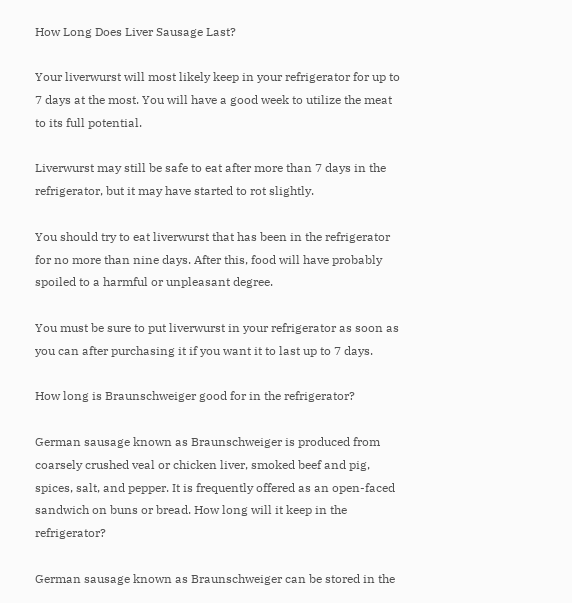How Long Does Liver Sausage Last?

Your liverwurst will most likely keep in your refrigerator for up to 7 days at the most. You will have a good week to utilize the meat to its full potential.

Liverwurst may still be safe to eat after more than 7 days in the refrigerator, but it may have started to rot slightly.

You should try to eat liverwurst that has been in the refrigerator for no more than nine days. After this, food will have probably spoiled to a harmful or unpleasant degree.

You must be sure to put liverwurst in your refrigerator as soon as you can after purchasing it if you want it to last up to 7 days.

How long is Braunschweiger good for in the refrigerator?

German sausage known as Braunschweiger is produced from coarsely crushed veal or chicken liver, smoked beef and pig, spices, salt, and pepper. It is frequently offered as an open-faced sandwich on buns or bread. How long will it keep in the refrigerator?

German sausage known as Braunschweiger can be stored in the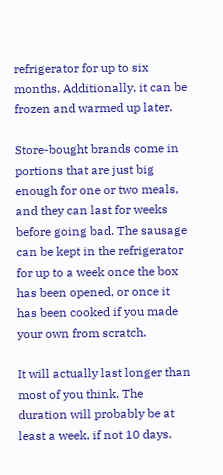refrigerator for up to six months. Additionally, it can be frozen and warmed up later.

Store-bought brands come in portions that are just big enough for one or two meals, and they can last for weeks before going bad. The sausage can be kept in the refrigerator for up to a week once the box has been opened, or once it has been cooked if you made your own from scratch.

It will actually last longer than most of you think. The duration will probably be at least a week, if not 10 days.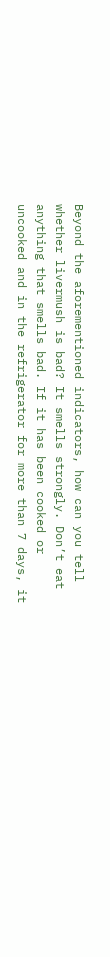Beyond the aforementioned indicators, how can you tell whether livermush is bad? It smells strongly. Don’t eat anything that smells bad. If it has been cooked or uncooked and in the refrigerator for more than 7 days, it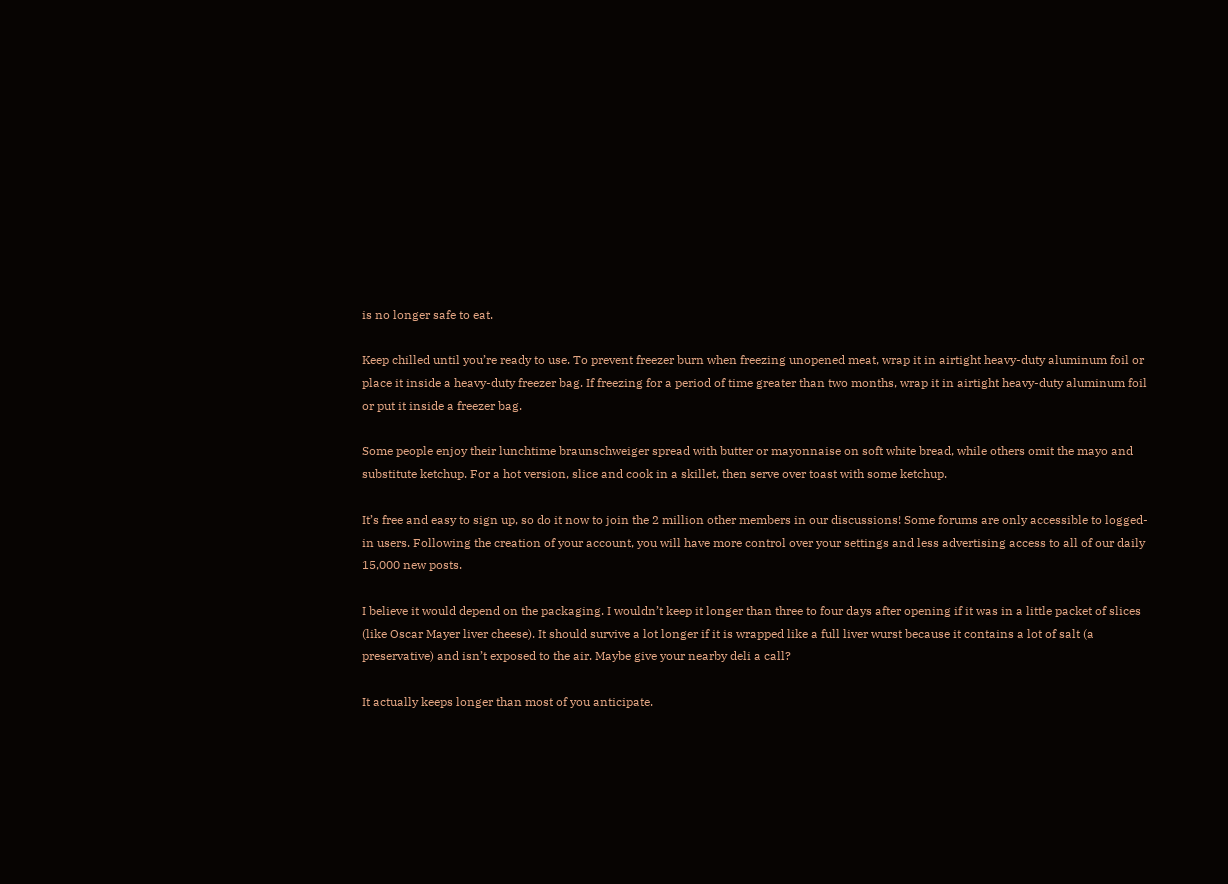is no longer safe to eat.

Keep chilled until you’re ready to use. To prevent freezer burn when freezing unopened meat, wrap it in airtight heavy-duty aluminum foil or place it inside a heavy-duty freezer bag. If freezing for a period of time greater than two months, wrap it in airtight heavy-duty aluminum foil or put it inside a freezer bag.

Some people enjoy their lunchtime braunschweiger spread with butter or mayonnaise on soft white bread, while others omit the mayo and substitute ketchup. For a hot version, slice and cook in a skillet, then serve over toast with some ketchup.

It’s free and easy to sign up, so do it now to join the 2 million other members in our discussions! Some forums are only accessible to logged-in users. Following the creation of your account, you will have more control over your settings and less advertising access to all of our daily 15,000 new posts.

I believe it would depend on the packaging. I wouldn’t keep it longer than three to four days after opening if it was in a little packet of slices (like Oscar Mayer liver cheese). It should survive a lot longer if it is wrapped like a full liver wurst because it contains a lot of salt (a preservative) and isn’t exposed to the air. Maybe give your nearby deli a call?

It actually keeps longer than most of you anticipate.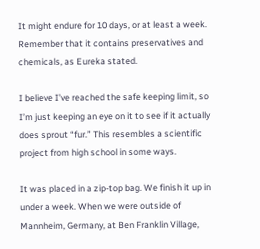It might endure for 10 days, or at least a week. Remember that it contains preservatives and chemicals, as Eureka stated.

I believe I’ve reached the safe keeping limit, so I’m just keeping an eye on it to see if it actually does sprout “fur.” This resembles a scientific project from high school in some ways.

It was placed in a zip-top bag. We finish it up in under a week. When we were outside of Mannheim, Germany, at Ben Franklin Village,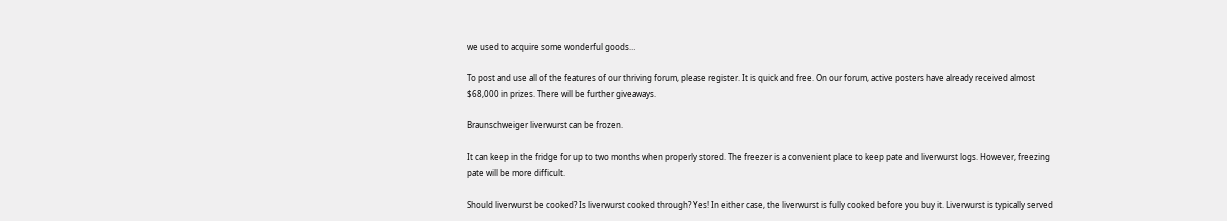we used to acquire some wonderful goods…

To post and use all of the features of our thriving forum, please register. It is quick and free. On our forum, active posters have already received almost $68,000 in prizes. There will be further giveaways.

Braunschweiger liverwurst can be frozen.

It can keep in the fridge for up to two months when properly stored. The freezer is a convenient place to keep pate and liverwurst logs. However, freezing pate will be more difficult.

Should liverwurst be cooked? Is liverwurst cooked through? Yes! In either case, the liverwurst is fully cooked before you buy it. Liverwurst is typically served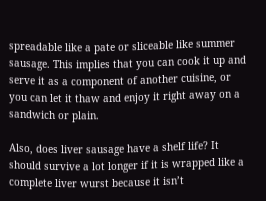spreadable like a pate or sliceable like summer sausage. This implies that you can cook it up and serve it as a component of another cuisine, or you can let it thaw and enjoy it right away on a sandwich or plain.

Also, does liver sausage have a shelf life? It should survive a lot longer if it is wrapped like a complete liver wurst because it isn’t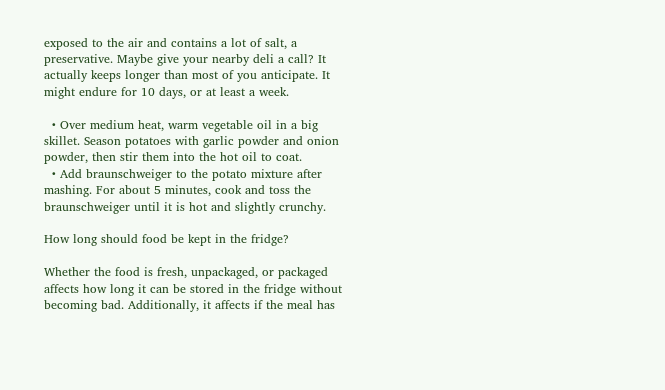exposed to the air and contains a lot of salt, a preservative. Maybe give your nearby deli a call? It actually keeps longer than most of you anticipate. It might endure for 10 days, or at least a week.

  • Over medium heat, warm vegetable oil in a big skillet. Season potatoes with garlic powder and onion powder, then stir them into the hot oil to coat.
  • Add braunschweiger to the potato mixture after mashing. For about 5 minutes, cook and toss the braunschweiger until it is hot and slightly crunchy.

How long should food be kept in the fridge?

Whether the food is fresh, unpackaged, or packaged affects how long it can be stored in the fridge without becoming bad. Additionally, it affects if the meal has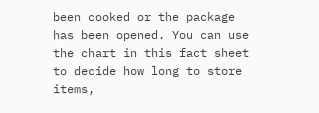been cooked or the package has been opened. You can use the chart in this fact sheet to decide how long to store items,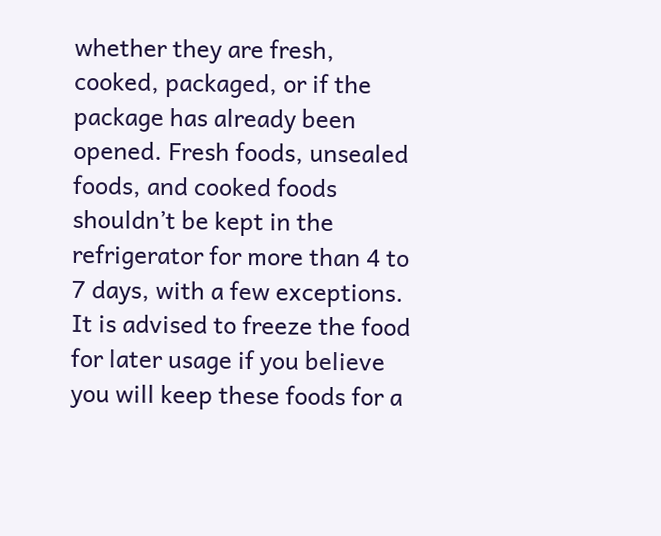whether they are fresh, cooked, packaged, or if the package has already been opened. Fresh foods, unsealed foods, and cooked foods shouldn’t be kept in the refrigerator for more than 4 to 7 days, with a few exceptions. It is advised to freeze the food for later usage if you believe you will keep these foods for a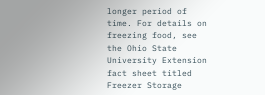longer period of time. For details on freezing food, see the Ohio State University Extension fact sheet titled Freezer Storage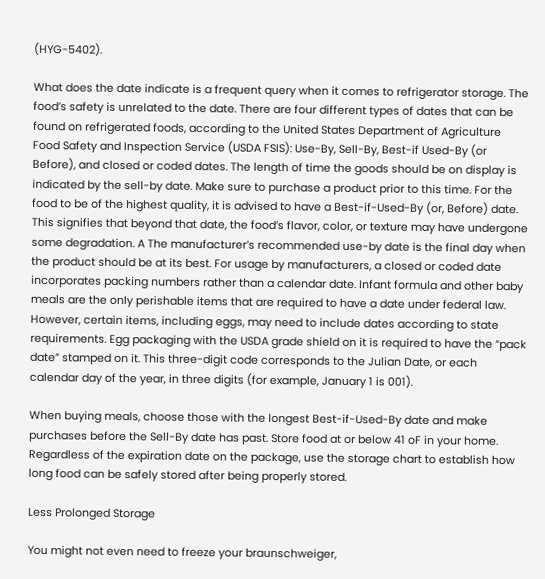(HYG-5402).

What does the date indicate is a frequent query when it comes to refrigerator storage. The food’s safety is unrelated to the date. There are four different types of dates that can be found on refrigerated foods, according to the United States Department of Agriculture Food Safety and Inspection Service (USDA FSIS): Use-By, Sell-By, Best-if Used-By (or Before), and closed or coded dates. The length of time the goods should be on display is indicated by the sell-by date. Make sure to purchase a product prior to this time. For the food to be of the highest quality, it is advised to have a Best-if-Used-By (or, Before) date. This signifies that beyond that date, the food’s flavor, color, or texture may have undergone some degradation. A The manufacturer’s recommended use-by date is the final day when the product should be at its best. For usage by manufacturers, a closed or coded date incorporates packing numbers rather than a calendar date. Infant formula and other baby meals are the only perishable items that are required to have a date under federal law. However, certain items, including eggs, may need to include dates according to state requirements. Egg packaging with the USDA grade shield on it is required to have the “pack date” stamped on it. This three-digit code corresponds to the Julian Date, or each calendar day of the year, in three digits (for example, January 1 is 001).

When buying meals, choose those with the longest Best-if-Used-By date and make purchases before the Sell-By date has past. Store food at or below 41 oF in your home. Regardless of the expiration date on the package, use the storage chart to establish how long food can be safely stored after being properly stored.

Less Prolonged Storage

You might not even need to freeze your braunschweiger,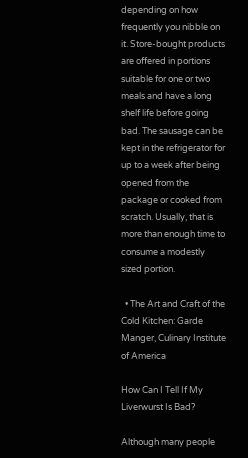depending on how frequently you nibble on it. Store-bought products are offered in portions suitable for one or two meals and have a long shelf life before going bad. The sausage can be kept in the refrigerator for up to a week after being opened from the package or cooked from scratch. Usually, that is more than enough time to consume a modestly sized portion.

  • The Art and Craft of the Cold Kitchen: Garde Manger, Culinary Institute of America

How Can I Tell If My Liverwurst Is Bad?

Although many people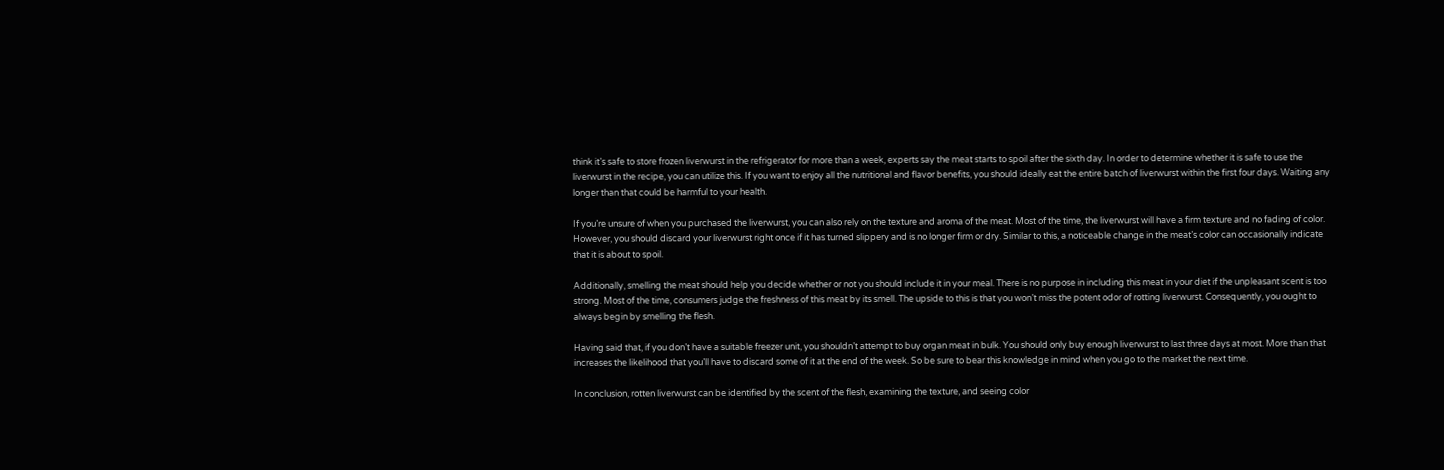think it’s safe to store frozen liverwurst in the refrigerator for more than a week, experts say the meat starts to spoil after the sixth day. In order to determine whether it is safe to use the liverwurst in the recipe, you can utilize this. If you want to enjoy all the nutritional and flavor benefits, you should ideally eat the entire batch of liverwurst within the first four days. Waiting any longer than that could be harmful to your health.

If you’re unsure of when you purchased the liverwurst, you can also rely on the texture and aroma of the meat. Most of the time, the liverwurst will have a firm texture and no fading of color. However, you should discard your liverwurst right once if it has turned slippery and is no longer firm or dry. Similar to this, a noticeable change in the meat’s color can occasionally indicate that it is about to spoil.

Additionally, smelling the meat should help you decide whether or not you should include it in your meal. There is no purpose in including this meat in your diet if the unpleasant scent is too strong. Most of the time, consumers judge the freshness of this meat by its smell. The upside to this is that you won’t miss the potent odor of rotting liverwurst. Consequently, you ought to always begin by smelling the flesh.

Having said that, if you don’t have a suitable freezer unit, you shouldn’t attempt to buy organ meat in bulk. You should only buy enough liverwurst to last three days at most. More than that increases the likelihood that you’ll have to discard some of it at the end of the week. So be sure to bear this knowledge in mind when you go to the market the next time.

In conclusion, rotten liverwurst can be identified by the scent of the flesh, examining the texture, and seeing color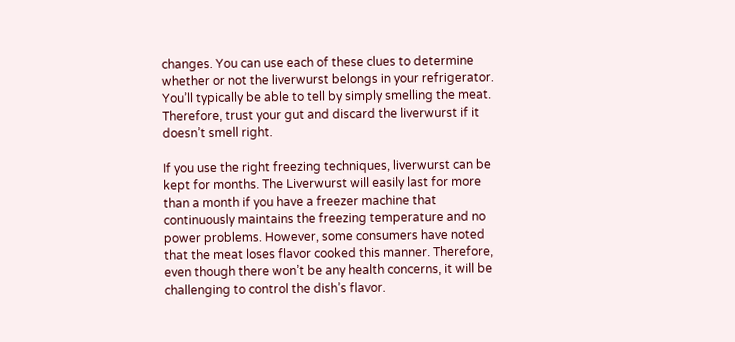changes. You can use each of these clues to determine whether or not the liverwurst belongs in your refrigerator. You’ll typically be able to tell by simply smelling the meat. Therefore, trust your gut and discard the liverwurst if it doesn’t smell right.

If you use the right freezing techniques, liverwurst can be kept for months. The Liverwurst will easily last for more than a month if you have a freezer machine that continuously maintains the freezing temperature and no power problems. However, some consumers have noted that the meat loses flavor cooked this manner. Therefore, even though there won’t be any health concerns, it will be challenging to control the dish’s flavor.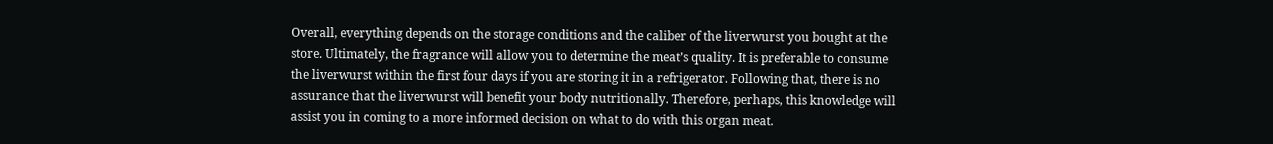Overall, everything depends on the storage conditions and the caliber of the liverwurst you bought at the store. Ultimately, the fragrance will allow you to determine the meat’s quality. It is preferable to consume the liverwurst within the first four days if you are storing it in a refrigerator. Following that, there is no assurance that the liverwurst will benefit your body nutritionally. Therefore, perhaps, this knowledge will assist you in coming to a more informed decision on what to do with this organ meat.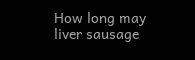How long may liver sausage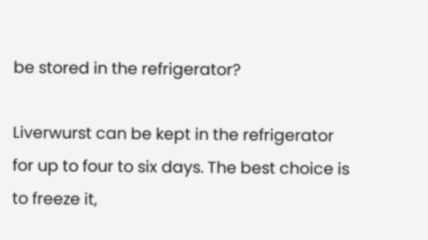be stored in the refrigerator?

Liverwurst can be kept in the refrigerator for up to four to six days. The best choice is to freeze it,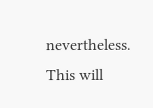nevertheless. This will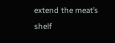extend the meat’s shelf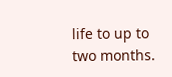life to up to two months.